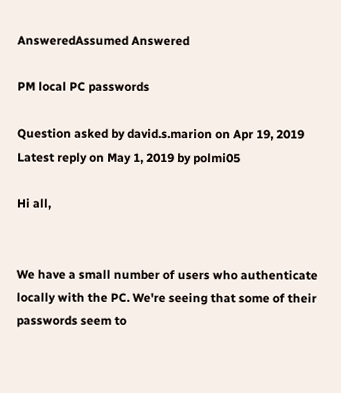AnsweredAssumed Answered

PM local PC passwords

Question asked by david.s.marion on Apr 19, 2019
Latest reply on May 1, 2019 by polmi05

Hi all,


We have a small number of users who authenticate locally with the PC. We're seeing that some of their passwords seem to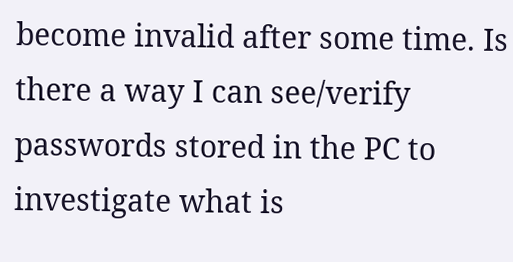become invalid after some time. Is there a way I can see/verify passwords stored in the PC to investigate what is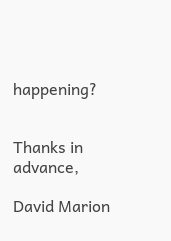happening?


Thanks in advance,

David Marion